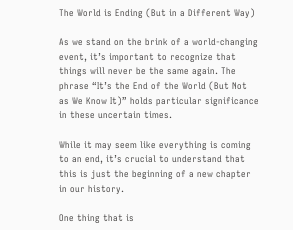The World is Ending (But in a Different Way)

As we stand on the brink of a world-changing event, it’s important to recognize that things will never be the same again. The phrase “It’s the End of the World (But Not as We Know It)” holds particular significance in these uncertain times.

While it may seem like everything is coming to an end, it’s crucial to understand that this is just the beginning of a new chapter in our history.

One thing that is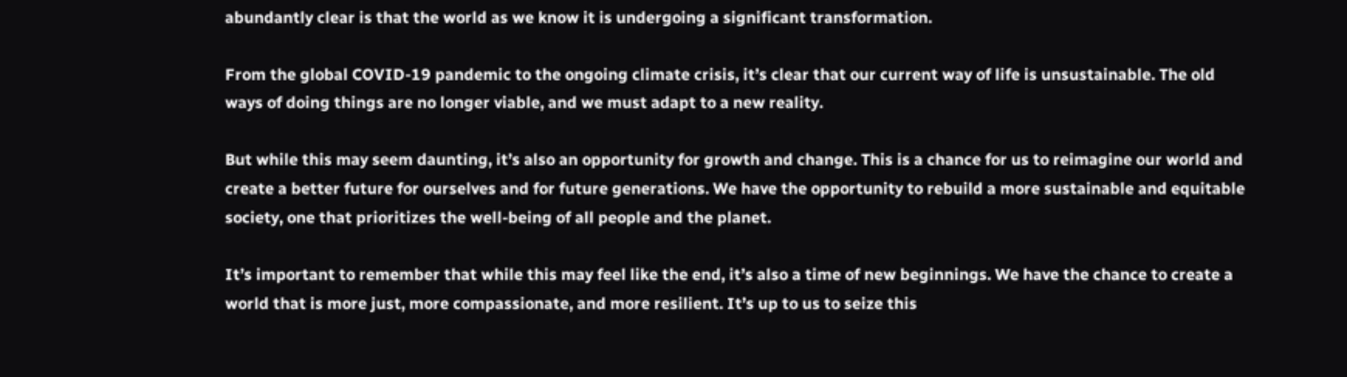abundantly clear is that the world as we know it is undergoing a significant transformation.

From the global COVID-19 pandemic to the ongoing climate crisis, it’s clear that our current way of life is unsustainable. The old ways of doing things are no longer viable, and we must adapt to a new reality.

But while this may seem daunting, it’s also an opportunity for growth and change. This is a chance for us to reimagine our world and create a better future for ourselves and for future generations. We have the opportunity to rebuild a more sustainable and equitable society, one that prioritizes the well-being of all people and the planet.

It’s important to remember that while this may feel like the end, it’s also a time of new beginnings. We have the chance to create a world that is more just, more compassionate, and more resilient. It’s up to us to seize this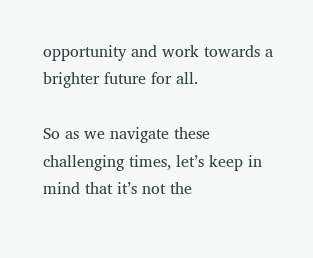opportunity and work towards a brighter future for all.

So as we navigate these challenging times, let’s keep in mind that it’s not the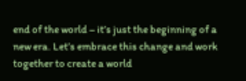end of the world – it’s just the beginning of a new era. Let’s embrace this change and work together to create a world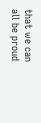that we can all be proud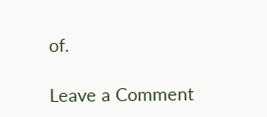of.

Leave a Comment